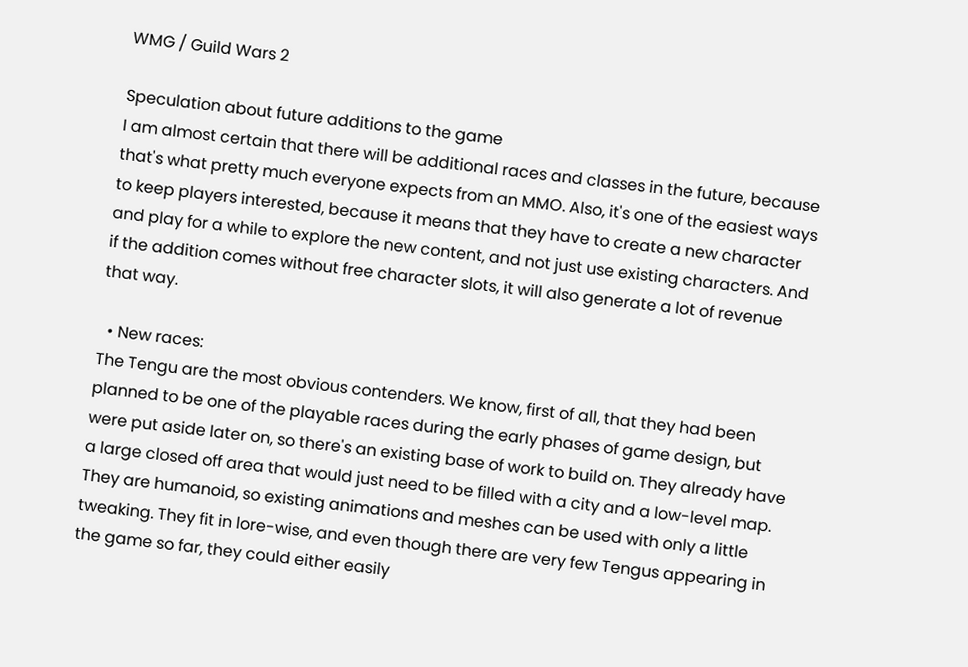WMG / Guild Wars 2

Speculation about future additions to the game
I am almost certain that there will be additional races and classes in the future, because that's what pretty much everyone expects from an MMO. Also, it's one of the easiest ways to keep players interested, because it means that they have to create a new character and play for a while to explore the new content, and not just use existing characters. And if the addition comes without free character slots, it will also generate a lot of revenue that way.

  • New races:
The Tengu are the most obvious contenders. We know, first of all, that they had been planned to be one of the playable races during the early phases of game design, but were put aside later on, so there's an existing base of work to build on. They already have a large closed off area that would just need to be filled with a city and a low-level map. They are humanoid, so existing animations and meshes can be used with only a little tweaking. They fit in lore-wise, and even though there are very few Tengus appearing in the game so far, they could either easily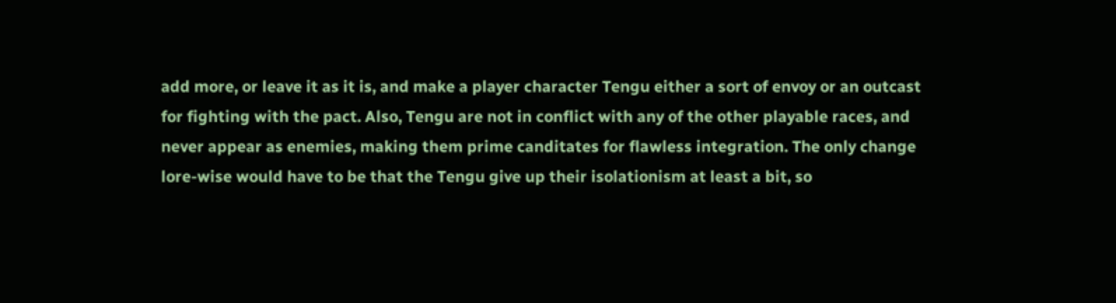add more, or leave it as it is, and make a player character Tengu either a sort of envoy or an outcast for fighting with the pact. Also, Tengu are not in conflict with any of the other playable races, and never appear as enemies, making them prime canditates for flawless integration. The only change lore-wise would have to be that the Tengu give up their isolationism at least a bit, so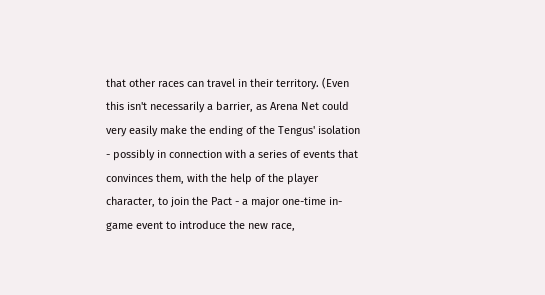that other races can travel in their territory. (Even this isn't necessarily a barrier, as Arena Net could very easily make the ending of the Tengus' isolation - possibly in connection with a series of events that convinces them, with the help of the player character, to join the Pact - a major one-time in-game event to introduce the new race,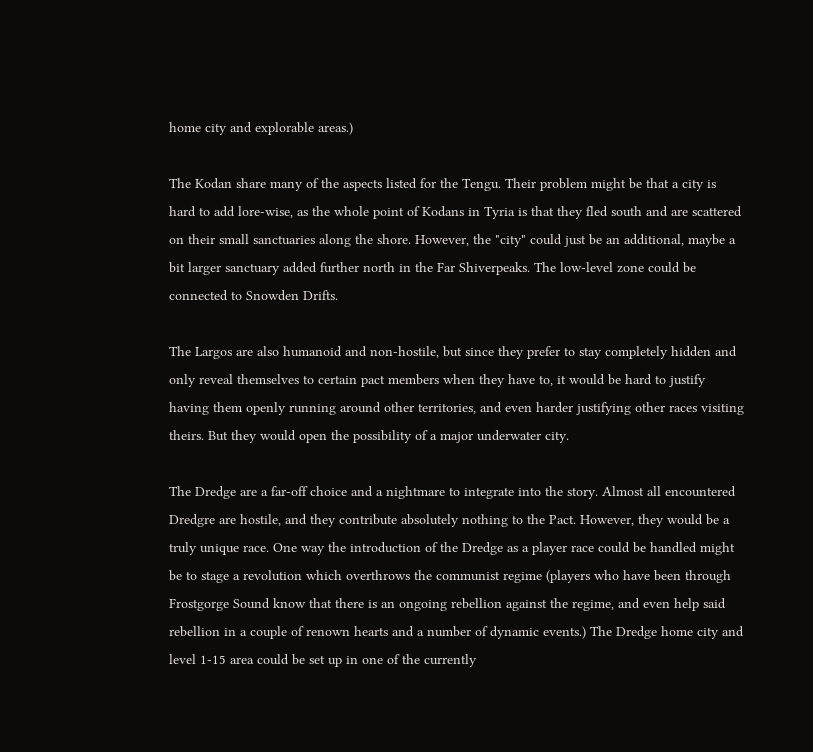home city and explorable areas.)

The Kodan share many of the aspects listed for the Tengu. Their problem might be that a city is hard to add lore-wise, as the whole point of Kodans in Tyria is that they fled south and are scattered on their small sanctuaries along the shore. However, the "city" could just be an additional, maybe a bit larger sanctuary added further north in the Far Shiverpeaks. The low-level zone could be connected to Snowden Drifts.

The Largos are also humanoid and non-hostile, but since they prefer to stay completely hidden and only reveal themselves to certain pact members when they have to, it would be hard to justify having them openly running around other territories, and even harder justifying other races visiting theirs. But they would open the possibility of a major underwater city.

The Dredge are a far-off choice and a nightmare to integrate into the story. Almost all encountered Dredgre are hostile, and they contribute absolutely nothing to the Pact. However, they would be a truly unique race. One way the introduction of the Dredge as a player race could be handled might be to stage a revolution which overthrows the communist regime (players who have been through Frostgorge Sound know that there is an ongoing rebellion against the regime, and even help said rebellion in a couple of renown hearts and a number of dynamic events.) The Dredge home city and level 1-15 area could be set up in one of the currently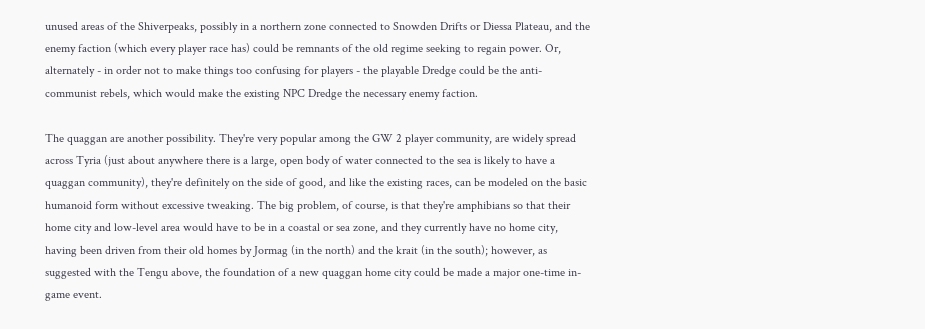unused areas of the Shiverpeaks, possibly in a northern zone connected to Snowden Drifts or Diessa Plateau, and the enemy faction (which every player race has) could be remnants of the old regime seeking to regain power. Or, alternately - in order not to make things too confusing for players - the playable Dredge could be the anti-communist rebels, which would make the existing NPC Dredge the necessary enemy faction.

The quaggan are another possibility. They're very popular among the GW 2 player community, are widely spread across Tyria (just about anywhere there is a large, open body of water connected to the sea is likely to have a quaggan community), they're definitely on the side of good, and like the existing races, can be modeled on the basic humanoid form without excessive tweaking. The big problem, of course, is that they're amphibians so that their home city and low-level area would have to be in a coastal or sea zone, and they currently have no home city, having been driven from their old homes by Jormag (in the north) and the krait (in the south); however, as suggested with the Tengu above, the foundation of a new quaggan home city could be made a major one-time in-game event.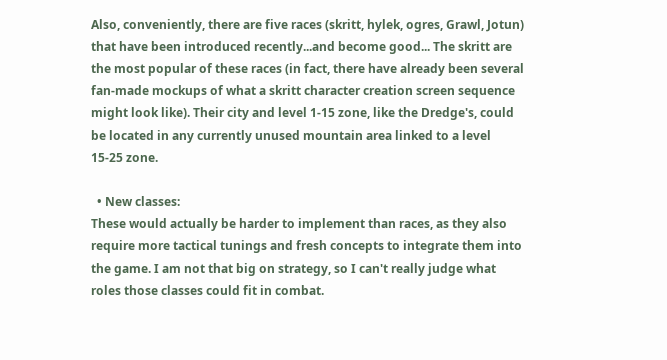Also, conveniently, there are five races (skritt, hylek, ogres, Grawl, Jotun) that have been introduced recently...and become good... The skritt are the most popular of these races (in fact, there have already been several fan-made mockups of what a skritt character creation screen sequence might look like). Their city and level 1-15 zone, like the Dredge's, could be located in any currently unused mountain area linked to a level 15-25 zone.

  • New classes:
These would actually be harder to implement than races, as they also require more tactical tunings and fresh concepts to integrate them into the game. I am not that big on strategy, so I can't really judge what roles those classes could fit in combat.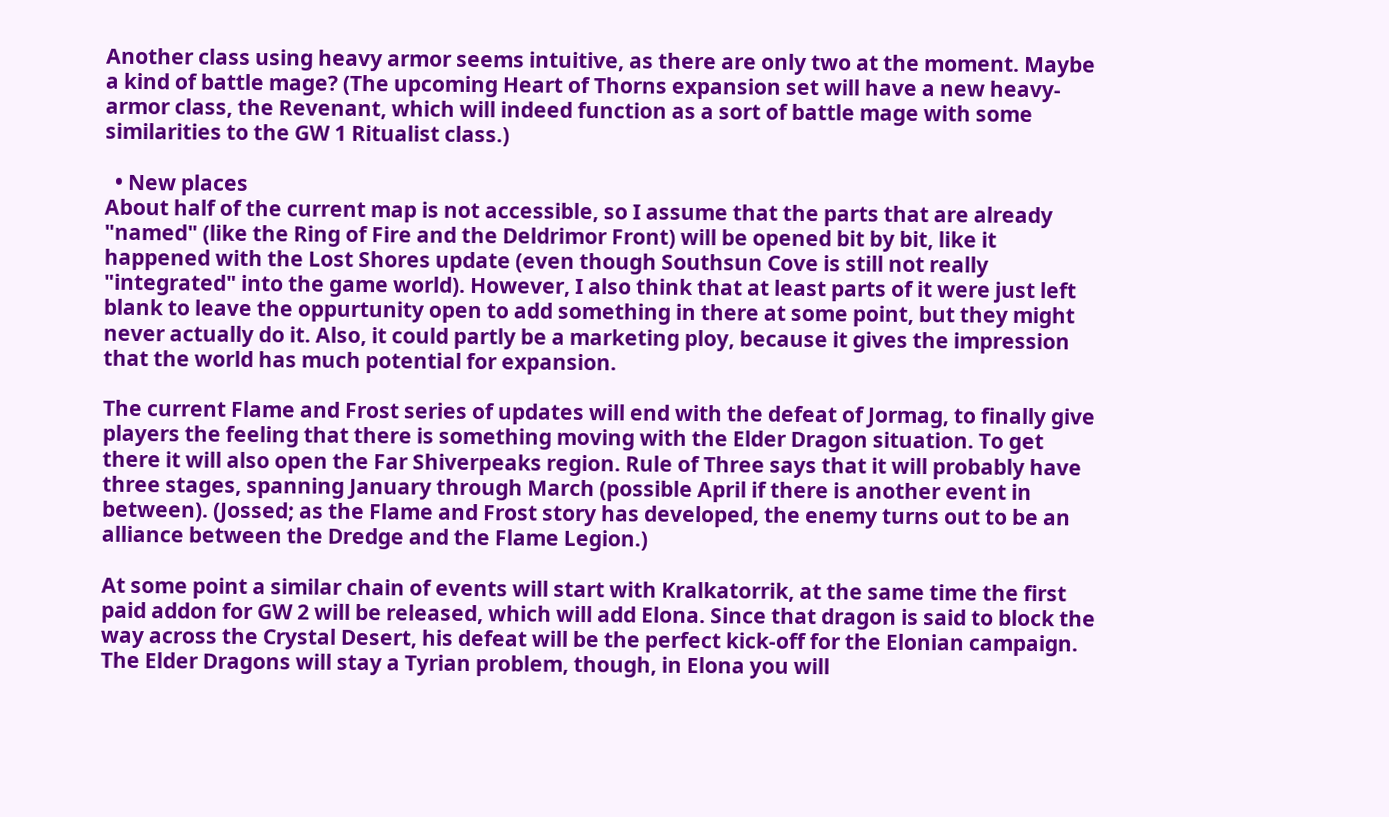Another class using heavy armor seems intuitive, as there are only two at the moment. Maybe a kind of battle mage? (The upcoming Heart of Thorns expansion set will have a new heavy-armor class, the Revenant, which will indeed function as a sort of battle mage with some similarities to the GW 1 Ritualist class.)

  • New places
About half of the current map is not accessible, so I assume that the parts that are already "named" (like the Ring of Fire and the Deldrimor Front) will be opened bit by bit, like it happened with the Lost Shores update (even though Southsun Cove is still not really "integrated" into the game world). However, I also think that at least parts of it were just left blank to leave the oppurtunity open to add something in there at some point, but they might never actually do it. Also, it could partly be a marketing ploy, because it gives the impression that the world has much potential for expansion.

The current Flame and Frost series of updates will end with the defeat of Jormag, to finally give players the feeling that there is something moving with the Elder Dragon situation. To get there it will also open the Far Shiverpeaks region. Rule of Three says that it will probably have three stages, spanning January through March (possible April if there is another event in between). (Jossed; as the Flame and Frost story has developed, the enemy turns out to be an alliance between the Dredge and the Flame Legion.)

At some point a similar chain of events will start with Kralkatorrik, at the same time the first paid addon for GW 2 will be released, which will add Elona. Since that dragon is said to block the way across the Crystal Desert, his defeat will be the perfect kick-off for the Elonian campaign. The Elder Dragons will stay a Tyrian problem, though, in Elona you will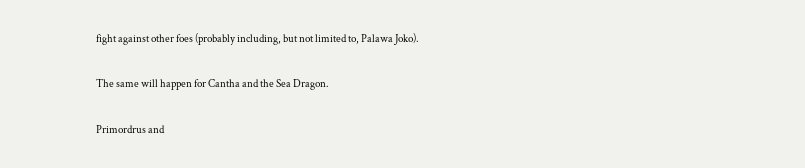fight against other foes (probably including, but not limited to, Palawa Joko).

The same will happen for Cantha and the Sea Dragon.

Primordrus and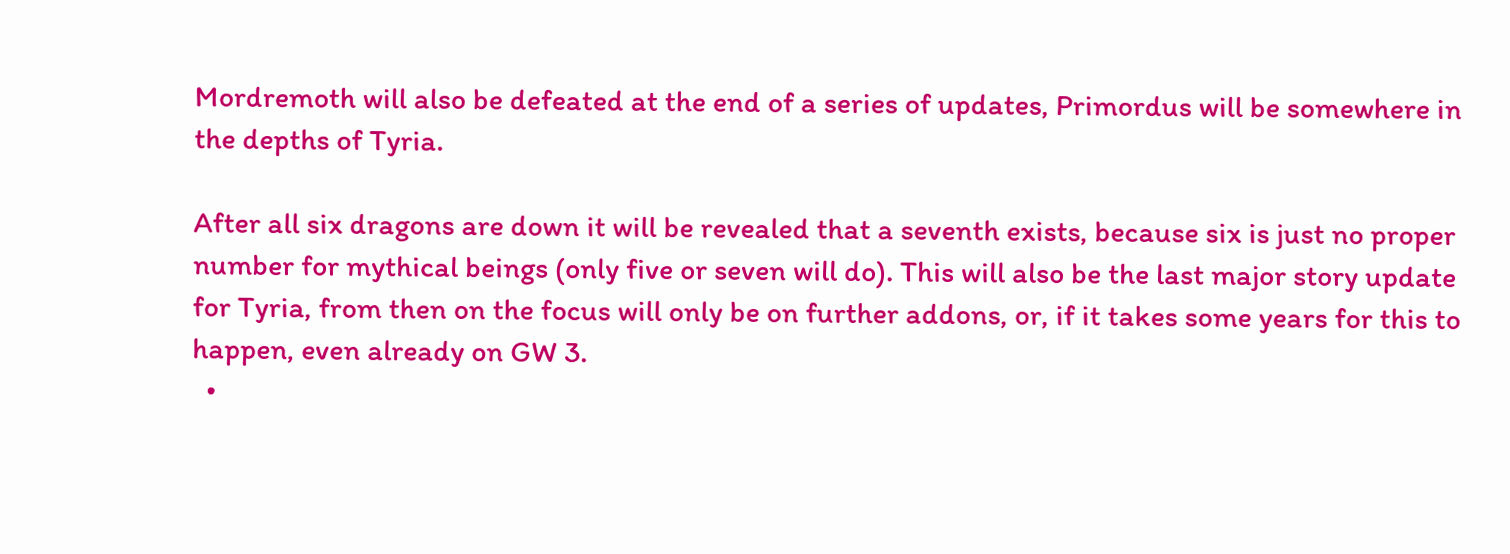Mordremoth will also be defeated at the end of a series of updates, Primordus will be somewhere in the depths of Tyria.

After all six dragons are down it will be revealed that a seventh exists, because six is just no proper number for mythical beings (only five or seven will do). This will also be the last major story update for Tyria, from then on the focus will only be on further addons, or, if it takes some years for this to happen, even already on GW 3.
  •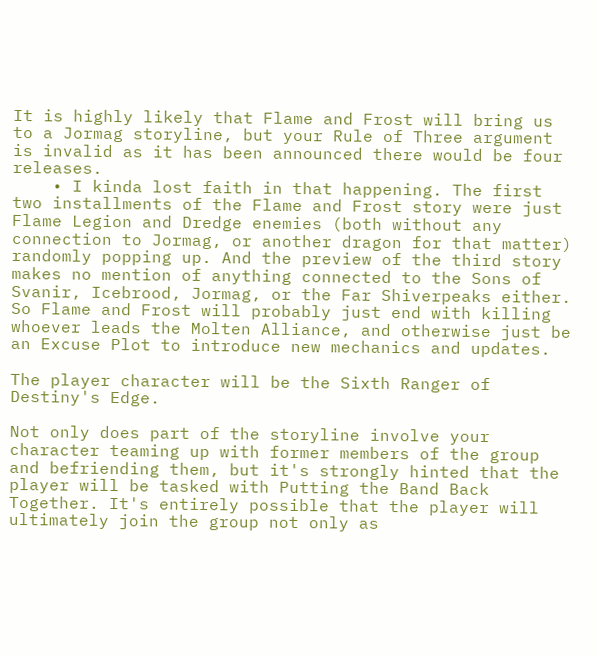It is highly likely that Flame and Frost will bring us to a Jormag storyline, but your Rule of Three argument is invalid as it has been announced there would be four releases.
    • I kinda lost faith in that happening. The first two installments of the Flame and Frost story were just Flame Legion and Dredge enemies (both without any connection to Jormag, or another dragon for that matter) randomly popping up. And the preview of the third story makes no mention of anything connected to the Sons of Svanir, Icebrood, Jormag, or the Far Shiverpeaks either. So Flame and Frost will probably just end with killing whoever leads the Molten Alliance, and otherwise just be an Excuse Plot to introduce new mechanics and updates.

The player character will be the Sixth Ranger of Destiny's Edge.

Not only does part of the storyline involve your character teaming up with former members of the group and befriending them, but it's strongly hinted that the player will be tasked with Putting the Band Back Together. It's entirely possible that the player will ultimately join the group not only as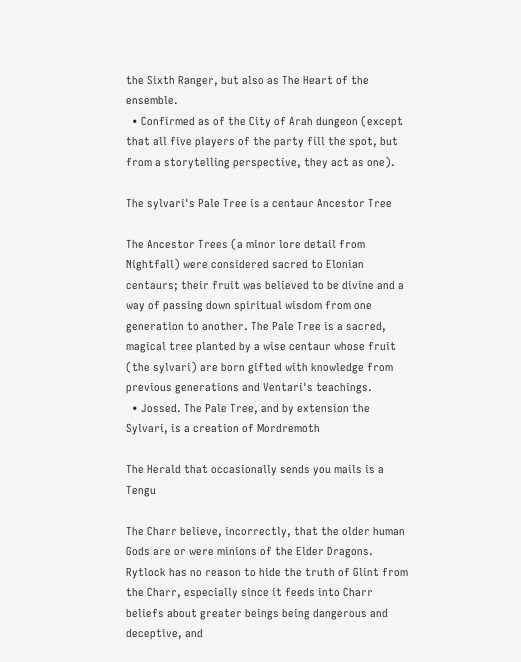the Sixth Ranger, but also as The Heart of the ensemble.
  • Confirmed as of the City of Arah dungeon (except that all five players of the party fill the spot, but from a storytelling perspective, they act as one).

The sylvari's Pale Tree is a centaur Ancestor Tree

The Ancestor Trees (a minor lore detail from Nightfall) were considered sacred to Elonian centaurs; their fruit was believed to be divine and a way of passing down spiritual wisdom from one generation to another. The Pale Tree is a sacred, magical tree planted by a wise centaur whose fruit (the sylvari) are born gifted with knowledge from previous generations and Ventari's teachings.
  • Jossed. The Pale Tree, and by extension the Sylvari, is a creation of Mordremoth

The Herald that occasionally sends you mails is a Tengu

The Charr believe, incorrectly, that the older human Gods are or were minions of the Elder Dragons.
Rytlock has no reason to hide the truth of Glint from the Charr, especially since it feeds into Charr beliefs about greater beings being dangerous and deceptive, and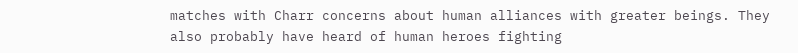matches with Charr concerns about human alliances with greater beings. They also probably have heard of human heroes fighting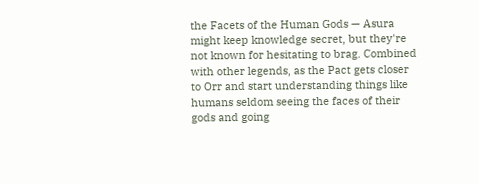the Facets of the Human Gods — Asura might keep knowledge secret, but they're not known for hesitating to brag. Combined with other legends, as the Pact gets closer to Orr and start understanding things like humans seldom seeing the faces of their gods and going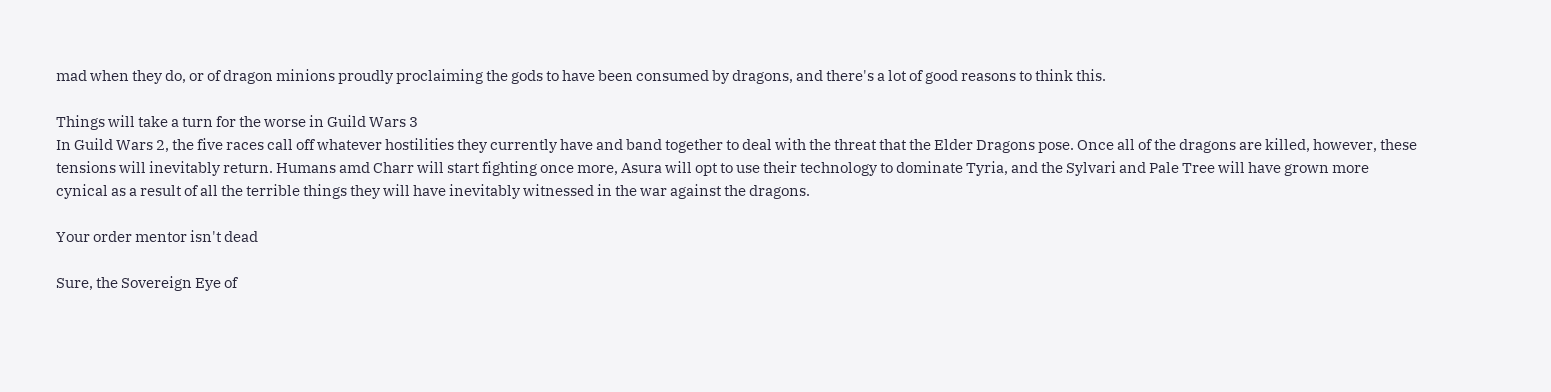mad when they do, or of dragon minions proudly proclaiming the gods to have been consumed by dragons, and there's a lot of good reasons to think this.

Things will take a turn for the worse in Guild Wars 3
In Guild Wars 2, the five races call off whatever hostilities they currently have and band together to deal with the threat that the Elder Dragons pose. Once all of the dragons are killed, however, these tensions will inevitably return. Humans amd Charr will start fighting once more, Asura will opt to use their technology to dominate Tyria, and the Sylvari and Pale Tree will have grown more cynical as a result of all the terrible things they will have inevitably witnessed in the war against the dragons.

Your order mentor isn't dead

Sure, the Sovereign Eye of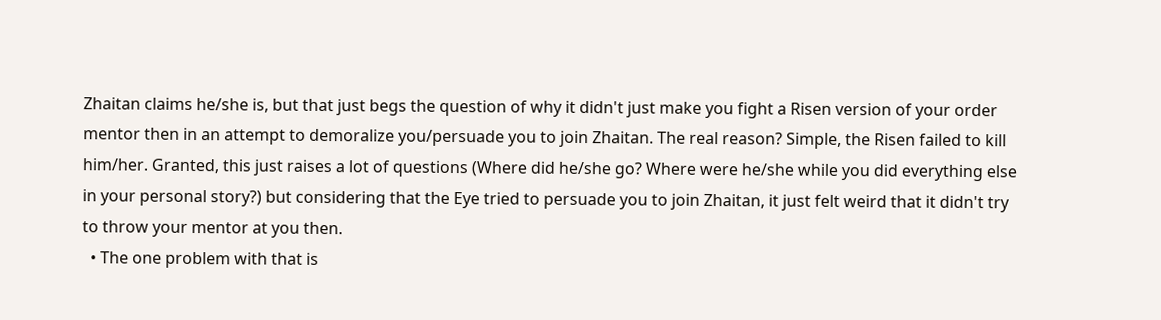Zhaitan claims he/she is, but that just begs the question of why it didn't just make you fight a Risen version of your order mentor then in an attempt to demoralize you/persuade you to join Zhaitan. The real reason? Simple, the Risen failed to kill him/her. Granted, this just raises a lot of questions (Where did he/she go? Where were he/she while you did everything else in your personal story?) but considering that the Eye tried to persuade you to join Zhaitan, it just felt weird that it didn't try to throw your mentor at you then.
  • The one problem with that is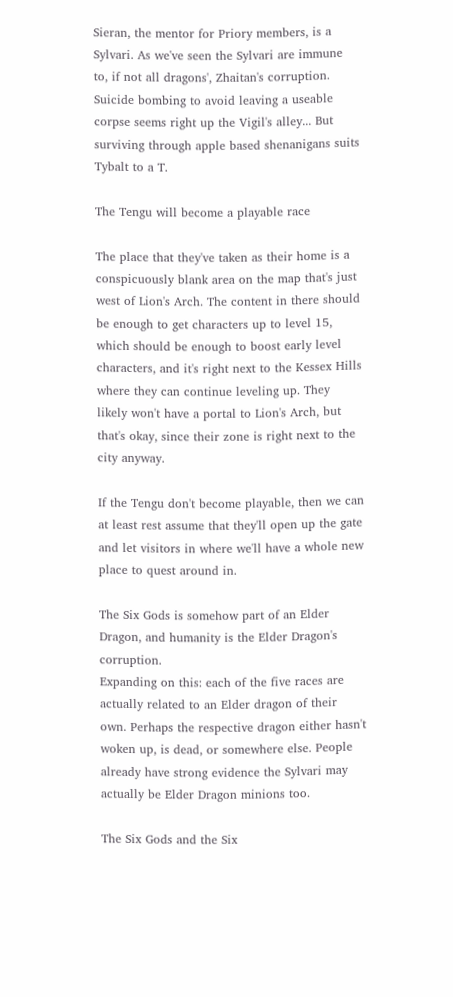Sieran, the mentor for Priory members, is a Sylvari. As we've seen the Sylvari are immune to, if not all dragons', Zhaitan's corruption. Suicide bombing to avoid leaving a useable corpse seems right up the Vigil's alley... But surviving through apple based shenanigans suits Tybalt to a T.

The Tengu will become a playable race

The place that they've taken as their home is a conspicuously blank area on the map that's just west of Lion's Arch. The content in there should be enough to get characters up to level 15, which should be enough to boost early level characters, and it's right next to the Kessex Hills where they can continue leveling up. They likely won't have a portal to Lion's Arch, but that's okay, since their zone is right next to the city anyway.

If the Tengu don't become playable, then we can at least rest assume that they'll open up the gate and let visitors in where we'll have a whole new place to quest around in.

The Six Gods is somehow part of an Elder Dragon, and humanity is the Elder Dragon's corruption.
Expanding on this: each of the five races are actually related to an Elder dragon of their own. Perhaps the respective dragon either hasn't woken up, is dead, or somewhere else. People already have strong evidence the Sylvari may actually be Elder Dragon minions too.

The Six Gods and the Six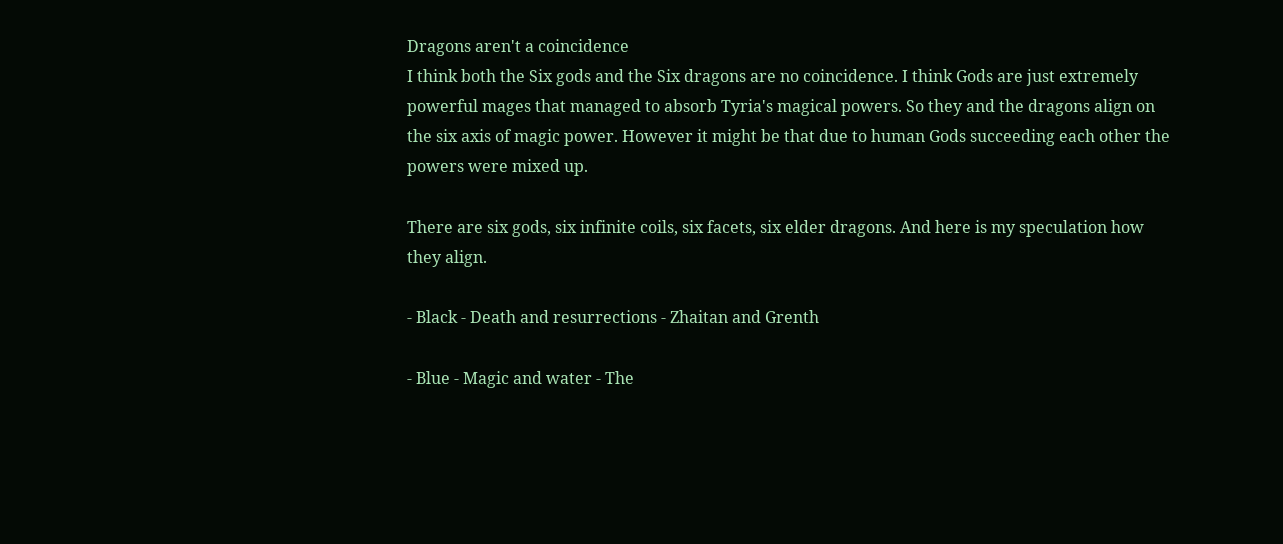Dragons aren't a coincidence
I think both the Six gods and the Six dragons are no coincidence. I think Gods are just extremely powerful mages that managed to absorb Tyria's magical powers. So they and the dragons align on the six axis of magic power. However it might be that due to human Gods succeeding each other the powers were mixed up.

There are six gods, six infinite coils, six facets, six elder dragons. And here is my speculation how they align.

- Black - Death and resurrections - Zhaitan and Grenth

- Blue - Magic and water - The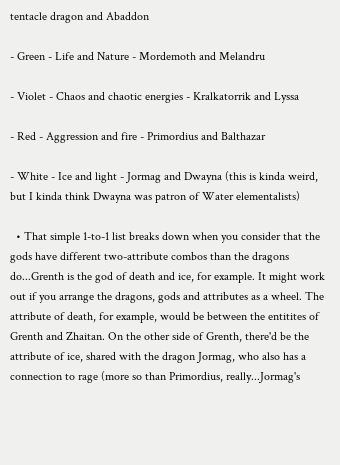tentacle dragon and Abaddon

- Green - Life and Nature - Mordemoth and Melandru

- Violet - Chaos and chaotic energies - Kralkatorrik and Lyssa

- Red - Aggression and fire - Primordius and Balthazar

- White - Ice and light - Jormag and Dwayna (this is kinda weird, but I kinda think Dwayna was patron of Water elementalists)

  • That simple 1-to-1 list breaks down when you consider that the gods have different two-attribute combos than the dragons do...Grenth is the god of death and ice, for example. It might work out if you arrange the dragons, gods and attributes as a wheel. The attribute of death, for example, would be between the entitites of Grenth and Zhaitan. On the other side of Grenth, there'd be the attribute of ice, shared with the dragon Jormag, who also has a connection to rage (more so than Primordius, really...Jormag's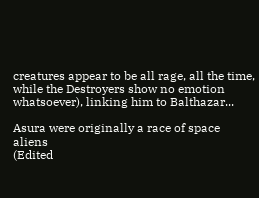creatures appear to be all rage, all the time, while the Destroyers show no emotion whatsoever), linking him to Balthazar...

Asura were originally a race of space aliens
(Edited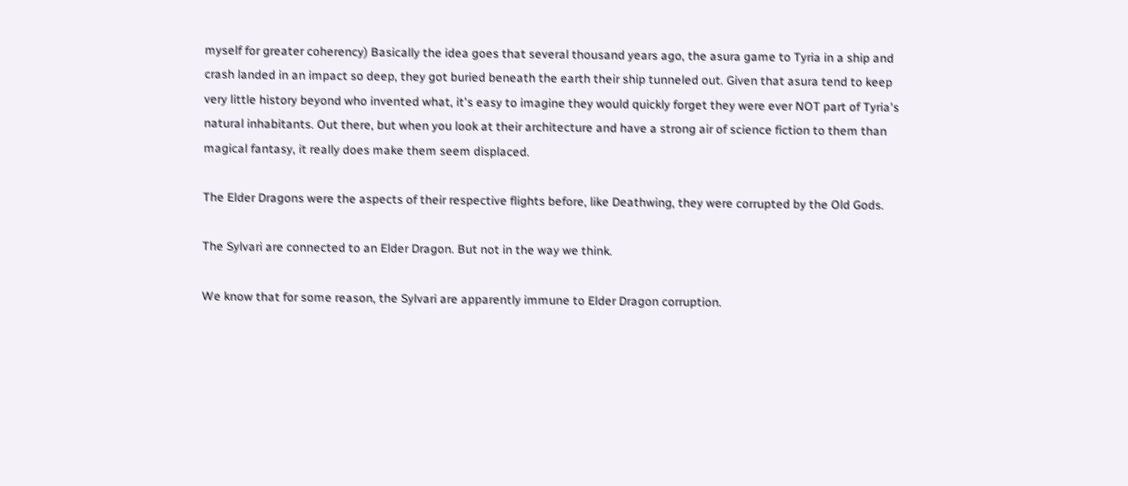myself for greater coherency) Basically the idea goes that several thousand years ago, the asura game to Tyria in a ship and crash landed in an impact so deep, they got buried beneath the earth their ship tunneled out. Given that asura tend to keep very little history beyond who invented what, it's easy to imagine they would quickly forget they were ever NOT part of Tyria's natural inhabitants. Out there, but when you look at their architecture and have a strong air of science fiction to them than magical fantasy, it really does make them seem displaced.

The Elder Dragons were the aspects of their respective flights before, like Deathwing, they were corrupted by the Old Gods.

The Sylvari are connected to an Elder Dragon. But not in the way we think.

We know that for some reason, the Sylvari are apparently immune to Elder Dragon corruption.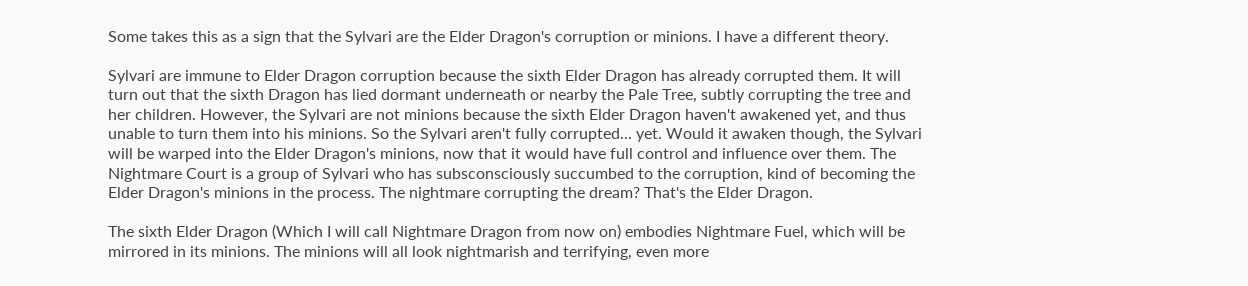Some takes this as a sign that the Sylvari are the Elder Dragon's corruption or minions. I have a different theory.

Sylvari are immune to Elder Dragon corruption because the sixth Elder Dragon has already corrupted them. It will turn out that the sixth Dragon has lied dormant underneath or nearby the Pale Tree, subtly corrupting the tree and her children. However, the Sylvari are not minions because the sixth Elder Dragon haven't awakened yet, and thus unable to turn them into his minions. So the Sylvari aren't fully corrupted... yet. Would it awaken though, the Sylvari will be warped into the Elder Dragon's minions, now that it would have full control and influence over them. The Nightmare Court is a group of Sylvari who has subsconsciously succumbed to the corruption, kind of becoming the Elder Dragon's minions in the process. The nightmare corrupting the dream? That's the Elder Dragon.

The sixth Elder Dragon (Which I will call Nightmare Dragon from now on) embodies Nightmare Fuel, which will be mirrored in its minions. The minions will all look nightmarish and terrifying, even more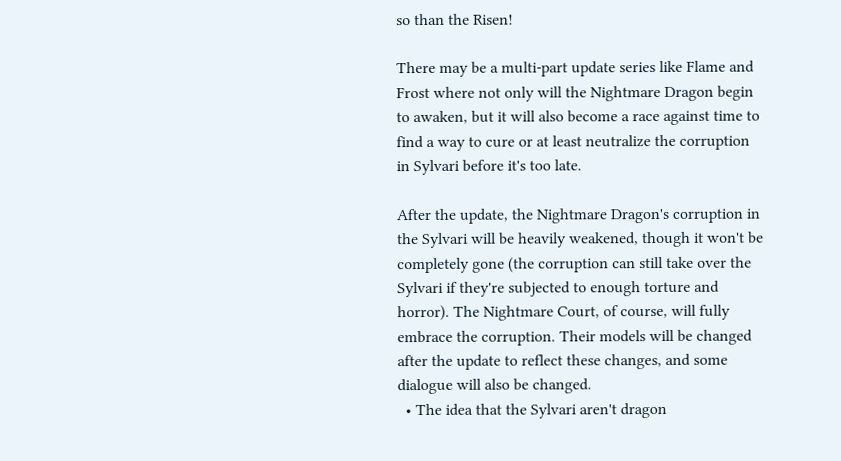so than the Risen!

There may be a multi-part update series like Flame and Frost where not only will the Nightmare Dragon begin to awaken, but it will also become a race against time to find a way to cure or at least neutralize the corruption in Sylvari before it's too late.

After the update, the Nightmare Dragon's corruption in the Sylvari will be heavily weakened, though it won't be completely gone (the corruption can still take over the Sylvari if they're subjected to enough torture and horror). The Nightmare Court, of course, will fully embrace the corruption. Their models will be changed after the update to reflect these changes, and some dialogue will also be changed.
  • The idea that the Sylvari aren't dragon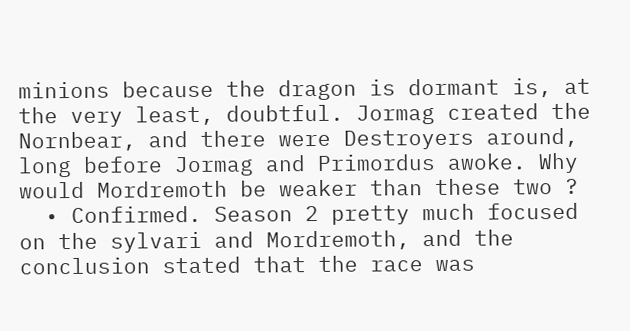minions because the dragon is dormant is, at the very least, doubtful. Jormag created the Nornbear, and there were Destroyers around, long before Jormag and Primordus awoke. Why would Mordremoth be weaker than these two ?
  • Confirmed. Season 2 pretty much focused on the sylvari and Mordremoth, and the conclusion stated that the race was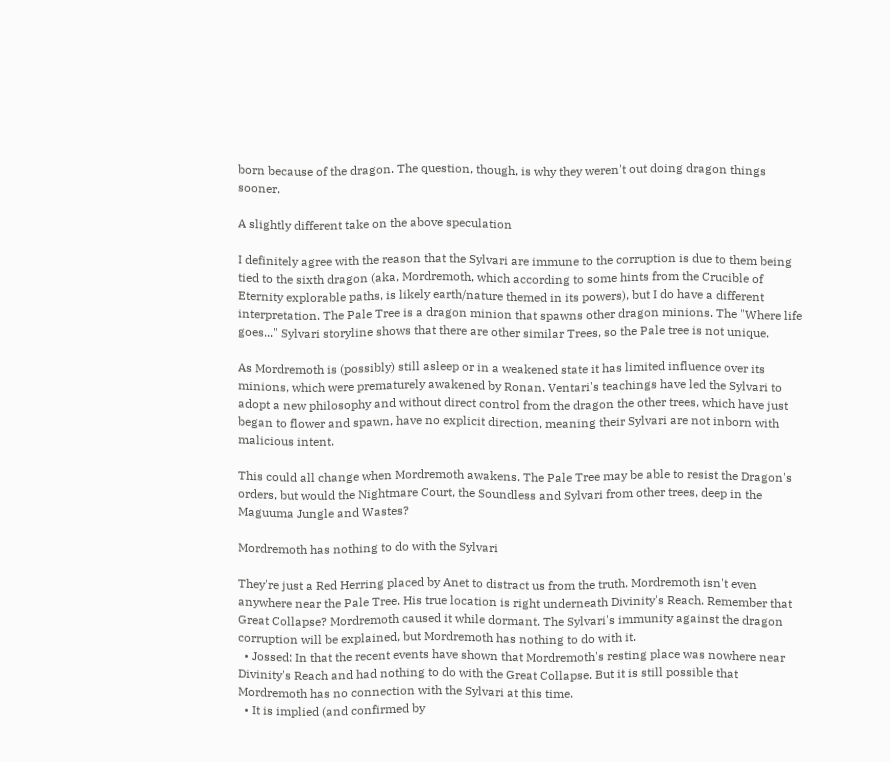born because of the dragon. The question, though, is why they weren't out doing dragon things sooner.

A slightly different take on the above speculation

I definitely agree with the reason that the Sylvari are immune to the corruption is due to them being tied to the sixth dragon (aka, Mordremoth, which according to some hints from the Crucible of Eternity explorable paths, is likely earth/nature themed in its powers), but I do have a different interpretation. The Pale Tree is a dragon minion that spawns other dragon minions. The "Where life goes..." Sylvari storyline shows that there are other similar Trees, so the Pale tree is not unique.

As Mordremoth is (possibly) still asleep or in a weakened state it has limited influence over its minions, which were prematurely awakened by Ronan. Ventari's teachings have led the Sylvari to adopt a new philosophy and without direct control from the dragon the other trees, which have just began to flower and spawn, have no explicit direction, meaning their Sylvari are not inborn with malicious intent.

This could all change when Mordremoth awakens. The Pale Tree may be able to resist the Dragon's orders, but would the Nightmare Court, the Soundless and Sylvari from other trees, deep in the Maguuma Jungle and Wastes?

Mordremoth has nothing to do with the Sylvari

They're just a Red Herring placed by Anet to distract us from the truth. Mordremoth isn't even anywhere near the Pale Tree. His true location is right underneath Divinity's Reach. Remember that Great Collapse? Mordremoth caused it while dormant. The Sylvari's immunity against the dragon corruption will be explained, but Mordremoth has nothing to do with it.
  • Jossed: In that the recent events have shown that Mordremoth's resting place was nowhere near Divinity's Reach and had nothing to do with the Great Collapse. But it is still possible that Mordremoth has no connection with the Sylvari at this time.
  • It is implied (and confirmed by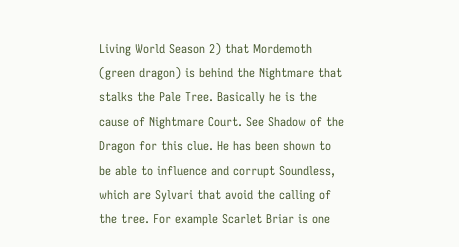Living World Season 2) that Mordemoth (green dragon) is behind the Nightmare that stalks the Pale Tree. Basically he is the cause of Nightmare Court. See Shadow of the Dragon for this clue. He has been shown to be able to influence and corrupt Soundless, which are Sylvari that avoid the calling of the tree. For example Scarlet Briar is one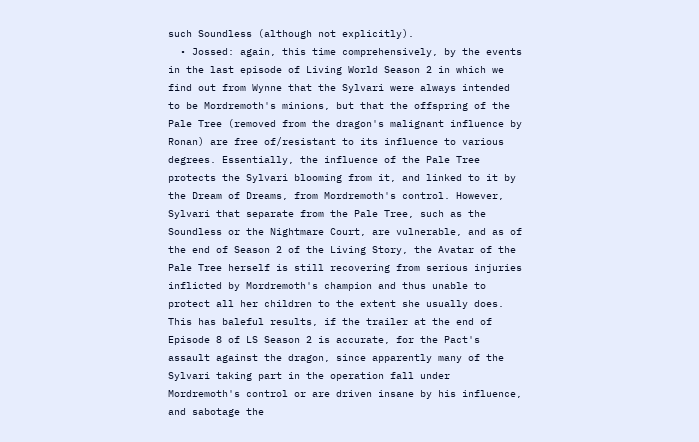such Soundless (although not explicitly).
  • Jossed: again, this time comprehensively, by the events in the last episode of Living World Season 2 in which we find out from Wynne that the Sylvari were always intended to be Mordremoth's minions, but that the offspring of the Pale Tree (removed from the dragon's malignant influence by Ronan) are free of/resistant to its influence to various degrees. Essentially, the influence of the Pale Tree protects the Sylvari blooming from it, and linked to it by the Dream of Dreams, from Mordremoth's control. However, Sylvari that separate from the Pale Tree, such as the Soundless or the Nightmare Court, are vulnerable, and as of the end of Season 2 of the Living Story, the Avatar of the Pale Tree herself is still recovering from serious injuries inflicted by Mordremoth's champion and thus unable to protect all her children to the extent she usually does. This has baleful results, if the trailer at the end of Episode 8 of LS Season 2 is accurate, for the Pact's assault against the dragon, since apparently many of the Sylvari taking part in the operation fall under Mordremoth's control or are driven insane by his influence, and sabotage the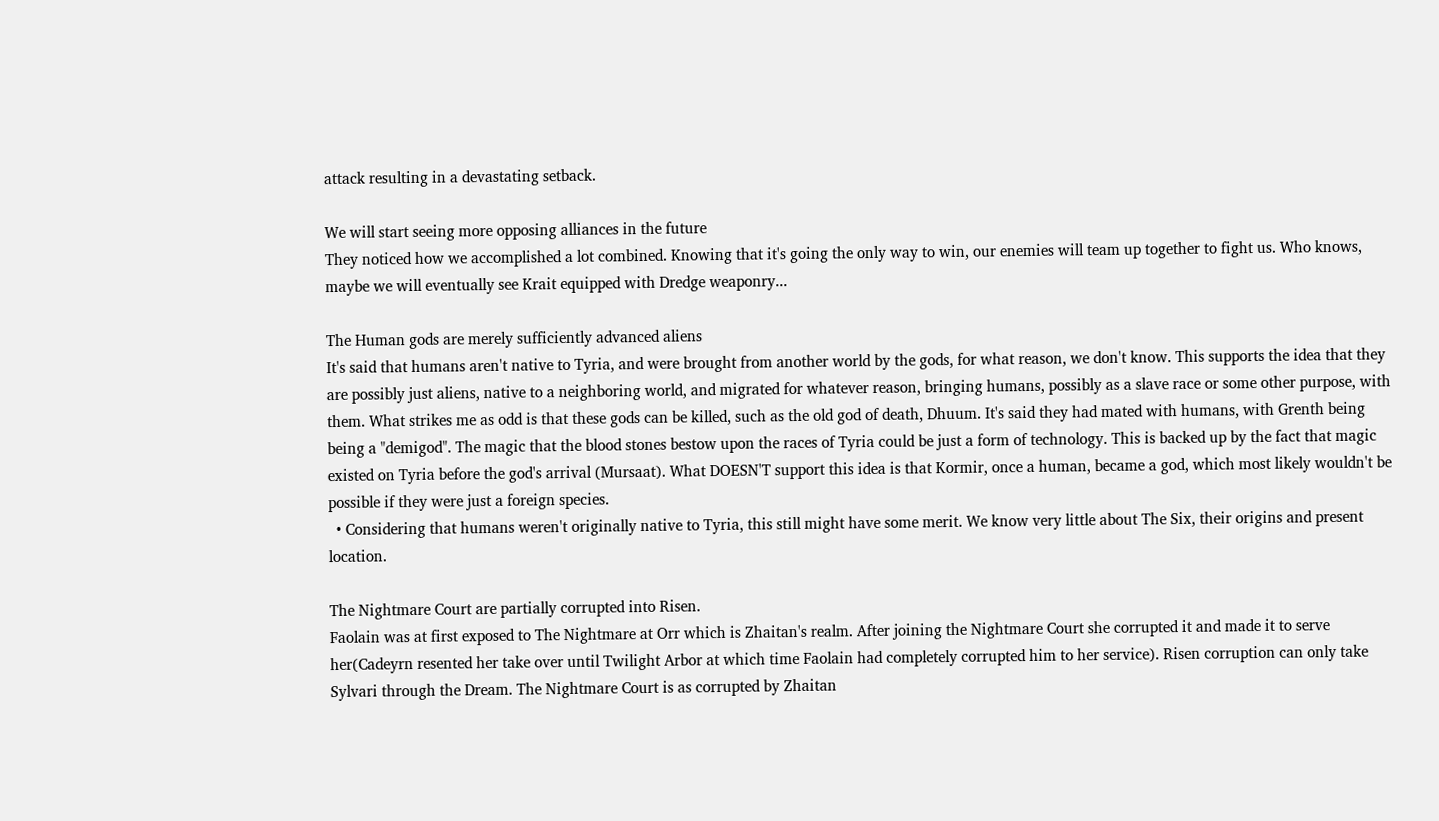attack resulting in a devastating setback.

We will start seeing more opposing alliances in the future
They noticed how we accomplished a lot combined. Knowing that it's going the only way to win, our enemies will team up together to fight us. Who knows, maybe we will eventually see Krait equipped with Dredge weaponry...

The Human gods are merely sufficiently advanced aliens
It's said that humans aren't native to Tyria, and were brought from another world by the gods, for what reason, we don't know. This supports the idea that they are possibly just aliens, native to a neighboring world, and migrated for whatever reason, bringing humans, possibly as a slave race or some other purpose, with them. What strikes me as odd is that these gods can be killed, such as the old god of death, Dhuum. It's said they had mated with humans, with Grenth being being a "demigod". The magic that the blood stones bestow upon the races of Tyria could be just a form of technology. This is backed up by the fact that magic existed on Tyria before the god's arrival (Mursaat). What DOESN'T support this idea is that Kormir, once a human, became a god, which most likely wouldn't be possible if they were just a foreign species.
  • Considering that humans weren't originally native to Tyria, this still might have some merit. We know very little about The Six, their origins and present location.

The Nightmare Court are partially corrupted into Risen.
Faolain was at first exposed to The Nightmare at Orr which is Zhaitan's realm. After joining the Nightmare Court she corrupted it and made it to serve her(Cadeyrn resented her take over until Twilight Arbor at which time Faolain had completely corrupted him to her service). Risen corruption can only take Sylvari through the Dream. The Nightmare Court is as corrupted by Zhaitan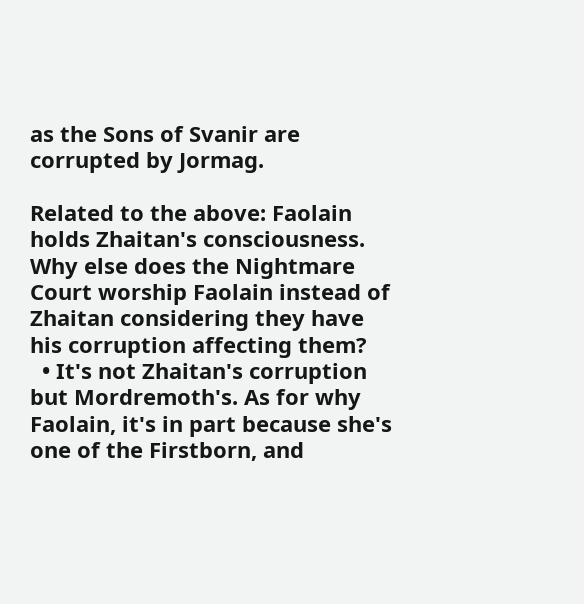as the Sons of Svanir are corrupted by Jormag.

Related to the above: Faolain holds Zhaitan's consciousness.
Why else does the Nightmare Court worship Faolain instead of Zhaitan considering they have his corruption affecting them?
  • It's not Zhaitan's corruption but Mordremoth's. As for why Faolain, it's in part because she's one of the Firstborn, and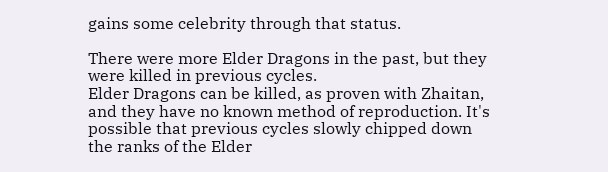gains some celebrity through that status.

There were more Elder Dragons in the past, but they were killed in previous cycles.
Elder Dragons can be killed, as proven with Zhaitan, and they have no known method of reproduction. It's possible that previous cycles slowly chipped down the ranks of the Elder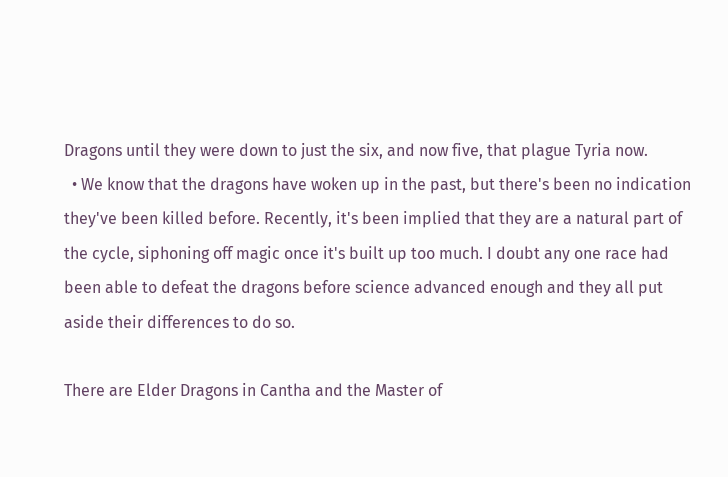Dragons until they were down to just the six, and now five, that plague Tyria now.
  • We know that the dragons have woken up in the past, but there's been no indication they've been killed before. Recently, it's been implied that they are a natural part of the cycle, siphoning off magic once it's built up too much. I doubt any one race had been able to defeat the dragons before science advanced enough and they all put aside their differences to do so.

There are Elder Dragons in Cantha and the Master of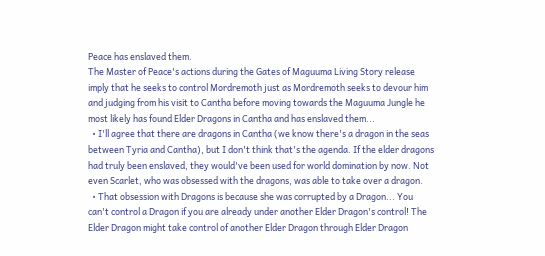Peace has enslaved them.
The Master of Peace's actions during the Gates of Maguuma Living Story release imply that he seeks to control Mordremoth just as Mordremoth seeks to devour him and judging from his visit to Cantha before moving towards the Maguuma Jungle he most likely has found Elder Dragons in Cantha and has enslaved them...
  • I'll agree that there are dragons in Cantha (we know there's a dragon in the seas between Tyria and Cantha), but I don't think that's the agenda. If the elder dragons had truly been enslaved, they would've been used for world domination by now. Not even Scarlet, who was obsessed with the dragons, was able to take over a dragon.
  • That obsession with Dragons is because she was corrupted by a Dragon... You can't control a Dragon if you are already under another Elder Dragon's control! The Elder Dragon might take control of another Elder Dragon through Elder Dragon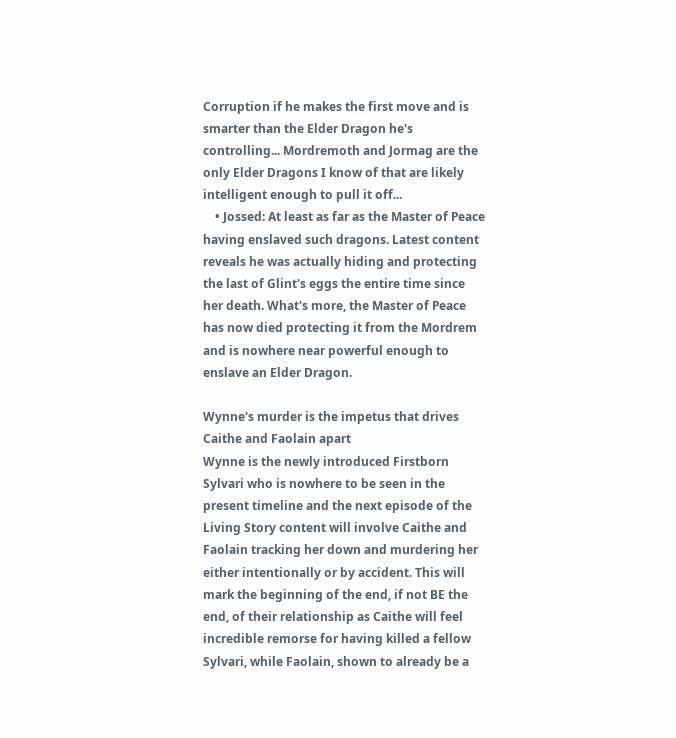Corruption if he makes the first move and is smarter than the Elder Dragon he's controlling... Mordremoth and Jormag are the only Elder Dragons I know of that are likely intelligent enough to pull it off...
    • Jossed: At least as far as the Master of Peace having enslaved such dragons. Latest content reveals he was actually hiding and protecting the last of Glint's eggs the entire time since her death. What's more, the Master of Peace has now died protecting it from the Mordrem and is nowhere near powerful enough to enslave an Elder Dragon.

Wynne's murder is the impetus that drives Caithe and Faolain apart
Wynne is the newly introduced Firstborn Sylvari who is nowhere to be seen in the present timeline and the next episode of the Living Story content will involve Caithe and Faolain tracking her down and murdering her either intentionally or by accident. This will mark the beginning of the end, if not BE the end, of their relationship as Caithe will feel incredible remorse for having killed a fellow Sylvari, while Faolain, shown to already be a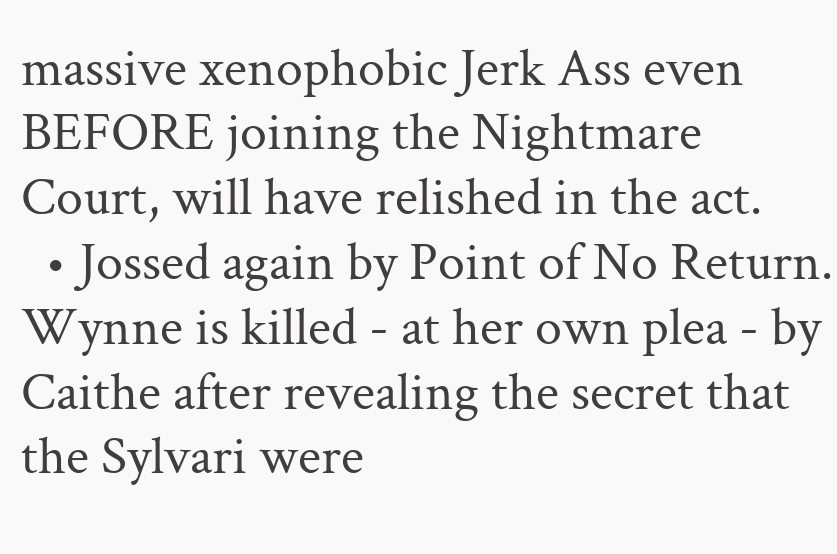massive xenophobic Jerk Ass even BEFORE joining the Nightmare Court, will have relished in the act.
  • Jossed again by Point of No Return. Wynne is killed - at her own plea - by Caithe after revealing the secret that the Sylvari were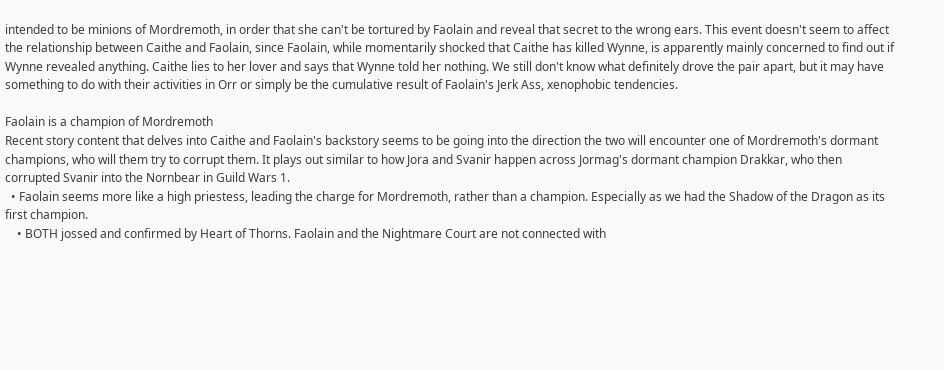intended to be minions of Mordremoth, in order that she can't be tortured by Faolain and reveal that secret to the wrong ears. This event doesn't seem to affect the relationship between Caithe and Faolain, since Faolain, while momentarily shocked that Caithe has killed Wynne, is apparently mainly concerned to find out if Wynne revealed anything. Caithe lies to her lover and says that Wynne told her nothing. We still don't know what definitely drove the pair apart, but it may have something to do with their activities in Orr or simply be the cumulative result of Faolain's Jerk Ass, xenophobic tendencies.

Faolain is a champion of Mordremoth
Recent story content that delves into Caithe and Faolain's backstory seems to be going into the direction the two will encounter one of Mordremoth's dormant champions, who will them try to corrupt them. It plays out similar to how Jora and Svanir happen across Jormag's dormant champion Drakkar, who then corrupted Svanir into the Nornbear in Guild Wars 1.
  • Faolain seems more like a high priestess, leading the charge for Mordremoth, rather than a champion. Especially as we had the Shadow of the Dragon as its first champion.
    • BOTH jossed and confirmed by Heart of Thorns. Faolain and the Nightmare Court are not connected with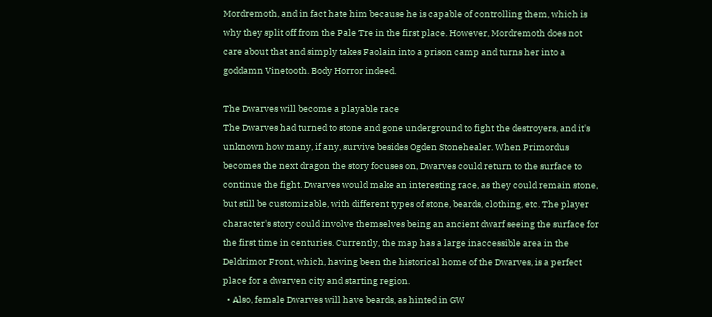Mordremoth, and in fact hate him because he is capable of controlling them, which is why they split off from the Pale Tre in the first place. However, Mordremoth does not care about that and simply takes Faolain into a prison camp and turns her into a goddamn Vinetooth. Body Horror indeed.

The Dwarves will become a playable race
The Dwarves had turned to stone and gone underground to fight the destroyers, and it's unknown how many, if any, survive besides Ogden Stonehealer. When Primordus becomes the next dragon the story focuses on, Dwarves could return to the surface to continue the fight. Dwarves would make an interesting race, as they could remain stone, but still be customizable, with different types of stone, beards, clothing, etc. The player character's story could involve themselves being an ancient dwarf seeing the surface for the first time in centuries. Currently, the map has a large inaccessible area in the Deldrimor Front, which, having been the historical home of the Dwarves, is a perfect place for a dwarven city and starting region.
  • Also, female Dwarves will have beards, as hinted in GW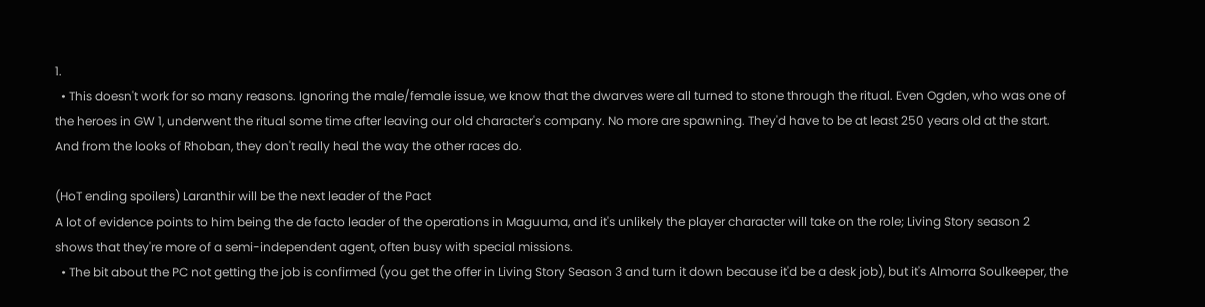1.
  • This doesn't work for so many reasons. Ignoring the male/female issue, we know that the dwarves were all turned to stone through the ritual. Even Ogden, who was one of the heroes in GW 1, underwent the ritual some time after leaving our old character's company. No more are spawning. They'd have to be at least 250 years old at the start. And from the looks of Rhoban, they don't really heal the way the other races do.

(HoT ending spoilers) Laranthir will be the next leader of the Pact
A lot of evidence points to him being the de facto leader of the operations in Maguuma, and it's unlikely the player character will take on the role; Living Story season 2 shows that they're more of a semi-independent agent, often busy with special missions.
  • The bit about the PC not getting the job is confirmed (you get the offer in Living Story Season 3 and turn it down because it'd be a desk job), but it's Almorra Soulkeeper, the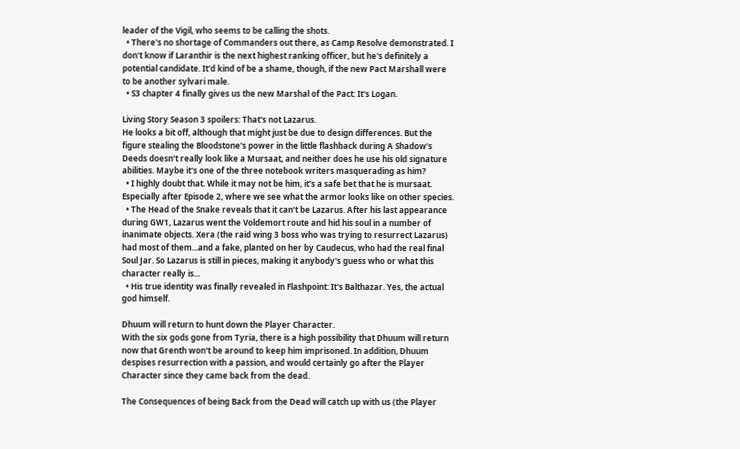leader of the Vigil, who seems to be calling the shots.
  • There's no shortage of Commanders out there, as Camp Resolve demonstrated. I don't know if Laranthir is the next highest ranking officer, but he's definitely a potential candidate. It'd kind of be a shame, though, if the new Pact Marshall were to be another sylvari male.
  • S3 chapter 4 finally gives us the new Marshal of the Pact: It's Logan.

Living Story Season 3 spoilers: That's not Lazarus.
He looks a bit off, although that might just be due to design differences. But the figure stealing the Bloodstone's power in the little flashback during A Shadow's Deeds doesn't really look like a Mursaat, and neither does he use his old signature abilities. Maybe it's one of the three notebook writers masquerading as him?
  • I highly doubt that. While it may not be him, it's a safe bet that he is mursaat. Especially after Episode 2, where we see what the armor looks like on other species.
  • The Head of the Snake reveals that it can't be Lazarus. After his last appearance during GW1, Lazarus went the Voldemort route and hid his soul in a number of inanimate objects. Xera (the raid wing 3 boss who was trying to resurrect Lazarus) had most of them...and a fake, planted on her by Caudecus, who had the real final Soul Jar. So Lazarus is still in pieces, making it anybody's guess who or what this character really is...
  • His true identity was finally revealed in Flashpoint: It's Balthazar. Yes, the actual god himself.

Dhuum will return to hunt down the Player Character.
With the six gods gone from Tyria, there is a high possibility that Dhuum will return now that Grenth won't be around to keep him imprisoned. In addition, Dhuum despises resurrection with a passion, and would certainly go after the Player Character since they came back from the dead.

The Consequences of being Back from the Dead will catch up with us (the Player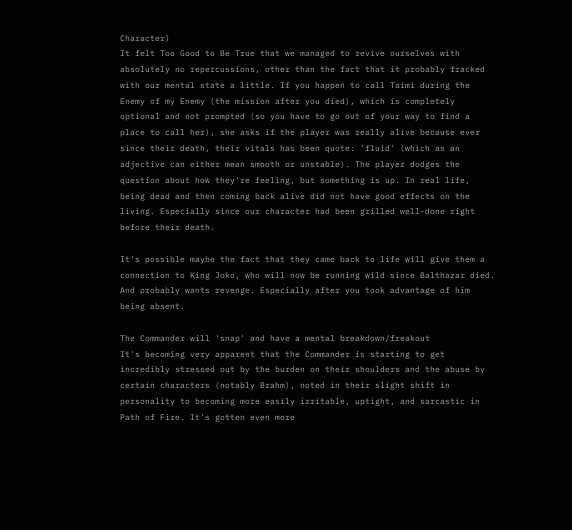Character)
It felt Too Good to Be True that we managed to revive ourselves with absolutely no repercussions, other than the fact that it probably fracked with our mental state a little. If you happen to call Taimi during the Enemy of my Enemy (the mission after you died), which is completely optional and not prompted (so you have to go out of your way to find a place to call her), she asks if the player was really alive because ever since their death, their vitals has been quote: 'fluid' (which as an adjective can either mean smooth or unstable). The player dodges the question about how they're feeling, but something is up. In real life, being dead and then coming back alive did not have good effects on the living. Especially since our character had been grilled well-done right before their death.

It's possible maybe the fact that they came back to life will give them a connection to King Joko, who will now be running wild since Balthazar died. And probably wants revenge. Especially after you took advantage of him being absent.

The Commander will 'snap' and have a mental breakdown/freakout
It's becoming very apparent that the Commander is starting to get incredibly stressed out by the burden on their shoulders and the abuse by certain characters (notably Brahm), noted in their slight shift in personality to becoming more easily irritable, uptight, and sarcastic in Path of Fire. It's gotten even more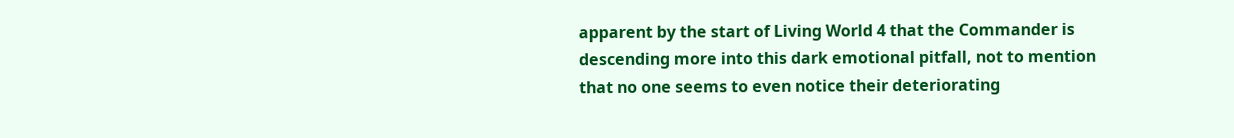apparent by the start of Living World 4 that the Commander is descending more into this dark emotional pitfall, not to mention that no one seems to even notice their deteriorating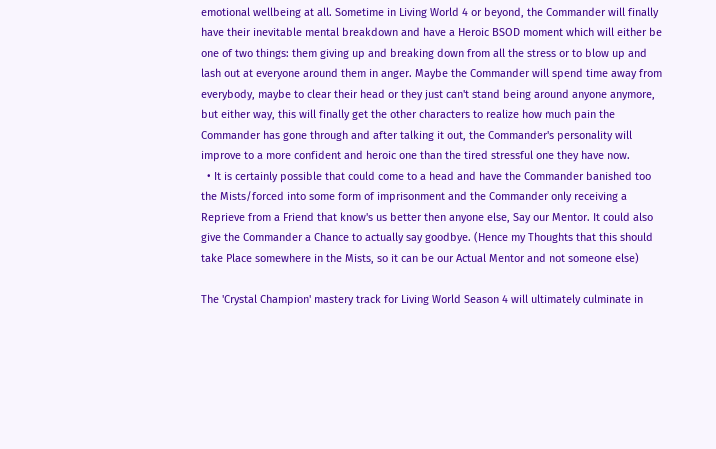emotional wellbeing at all. Sometime in Living World 4 or beyond, the Commander will finally have their inevitable mental breakdown and have a Heroic BSOD moment which will either be one of two things: them giving up and breaking down from all the stress or to blow up and lash out at everyone around them in anger. Maybe the Commander will spend time away from everybody, maybe to clear their head or they just can't stand being around anyone anymore, but either way, this will finally get the other characters to realize how much pain the Commander has gone through and after talking it out, the Commander's personality will improve to a more confident and heroic one than the tired stressful one they have now.
  • It is certainly possible that could come to a head and have the Commander banished too the Mists/forced into some form of imprisonment and the Commander only receiving a Reprieve from a Friend that know's us better then anyone else, Say our Mentor. It could also give the Commander a Chance to actually say goodbye. (Hence my Thoughts that this should take Place somewhere in the Mists, so it can be our Actual Mentor and not someone else)

The 'Crystal Champion' mastery track for Living World Season 4 will ultimately culminate in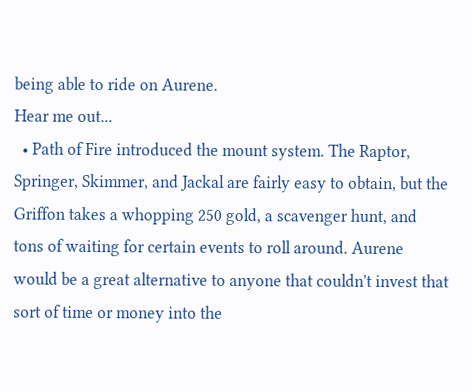being able to ride on Aurene.
Hear me out...
  • Path of Fire introduced the mount system. The Raptor, Springer, Skimmer, and Jackal are fairly easy to obtain, but the Griffon takes a whopping 250 gold, a scavenger hunt, and tons of waiting for certain events to roll around. Aurene would be a great alternative to anyone that couldn't invest that sort of time or money into the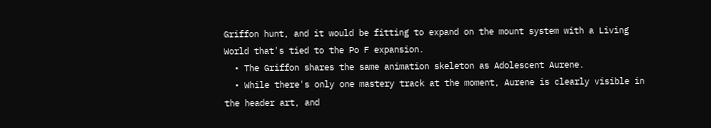Griffon hunt, and it would be fitting to expand on the mount system with a Living World that's tied to the Po F expansion.
  • The Griffon shares the same animation skeleton as Adolescent Aurene.
  • While there's only one mastery track at the moment, Aurene is clearly visible in the header art, and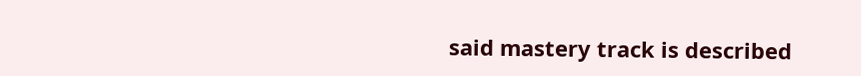said mastery track is described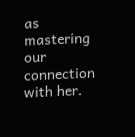as mastering our connection with her.